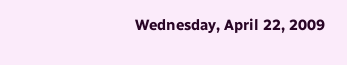Wednesday, April 22, 2009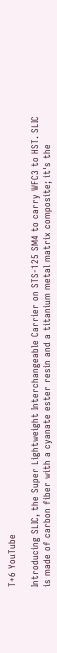T+6 YouTube

Introducing SLIC, the Super Lightweight Interchangeable Carrier on STS-125 SM4 to carry WFC3 to HST. SLIC is made of carbon fiber with a cyanate ester resin and a titanium metal matrix composite; it's the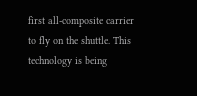first all‐composite carrier to fly on the shuttle. This technology is being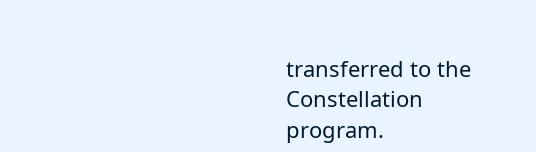transferred to the Constellation program.